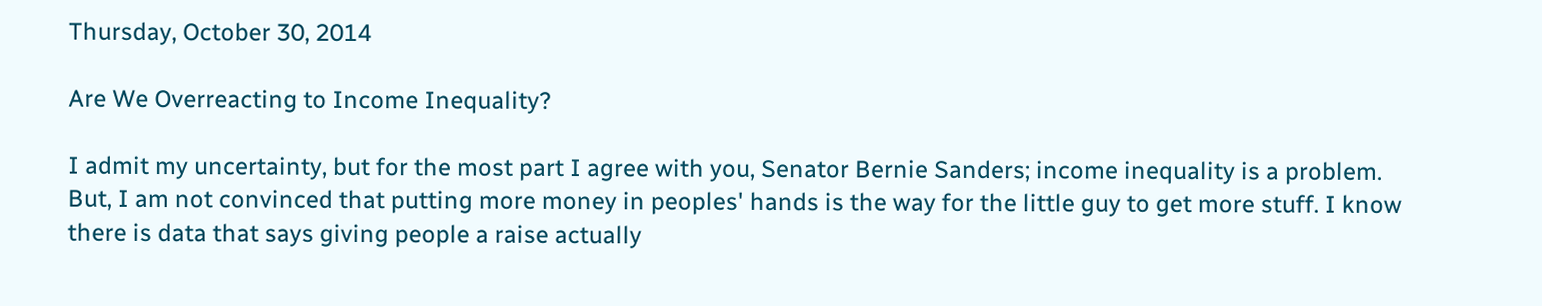Thursday, October 30, 2014

Are We Overreacting to Income Inequality?

I admit my uncertainty, but for the most part I agree with you, Senator Bernie Sanders; income inequality is a problem. But, I am not convinced that putting more money in peoples' hands is the way for the little guy to get more stuff. I know there is data that says giving people a raise actually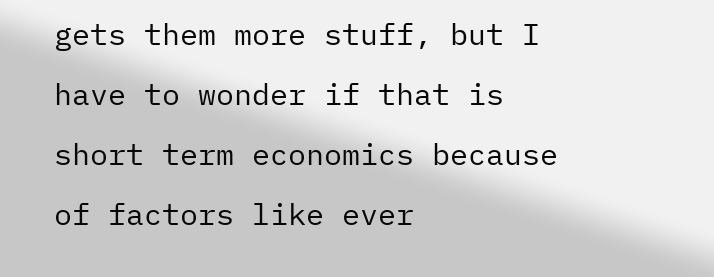gets them more stuff, but I have to wonder if that is short term economics because of factors like ever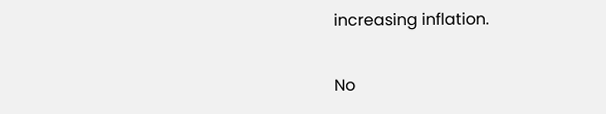increasing inflation.

No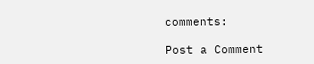comments:

Post a Comment